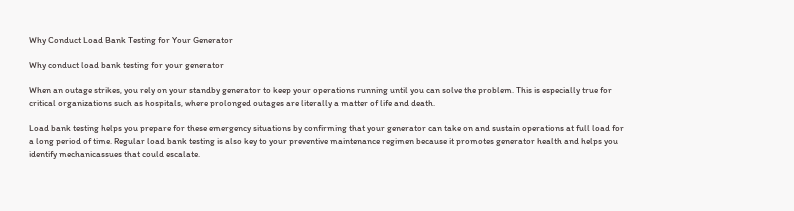Why Conduct Load Bank Testing for Your Generator

Why conduct load bank testing for your generator

When an outage strikes, you rely on your standby generator to keep your operations running until you can solve the problem. This is especially true for critical organizations such as hospitals, where prolonged outages are literally a matter of life and death.

Load bank testing helps you prepare for these emergency situations by confirming that your generator can take on and sustain operations at full load for a long period of time. Regular load bank testing is also key to your preventive maintenance regimen because it promotes generator health and helps you identify mechanicassues that could escalate.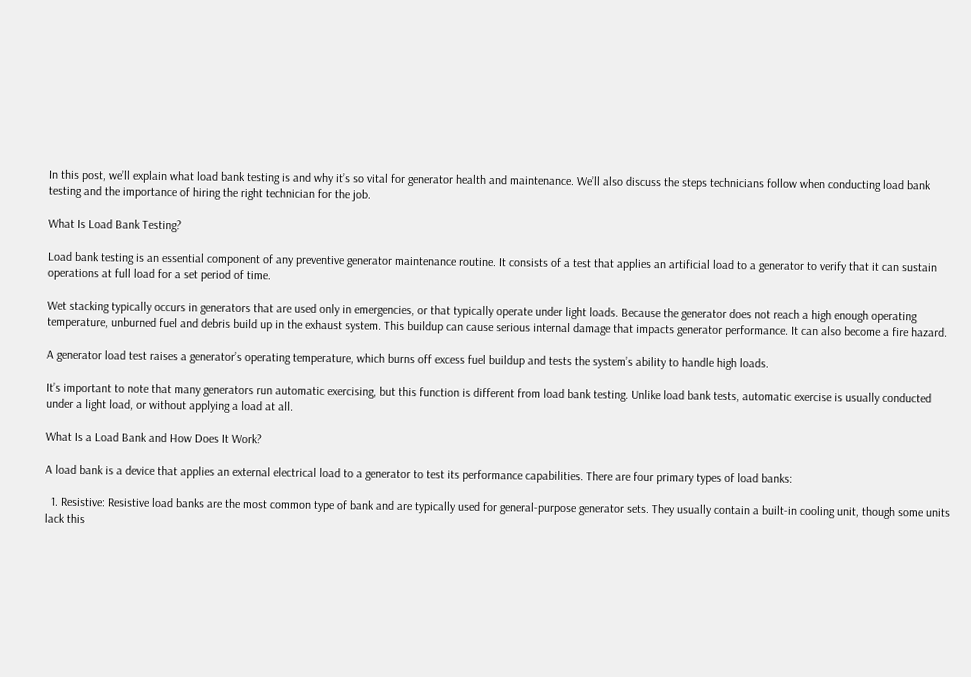In this post, we’ll explain what load bank testing is and why it’s so vital for generator health and maintenance. We’ll also discuss the steps technicians follow when conducting load bank testing and the importance of hiring the right technician for the job.

What Is Load Bank Testing?

Load bank testing is an essential component of any preventive generator maintenance routine. It consists of a test that applies an artificial load to a generator to verify that it can sustain operations at full load for a set period of time.

Wet stacking typically occurs in generators that are used only in emergencies, or that typically operate under light loads. Because the generator does not reach a high enough operating temperature, unburned fuel and debris build up in the exhaust system. This buildup can cause serious internal damage that impacts generator performance. It can also become a fire hazard.

A generator load test raises a generator’s operating temperature, which burns off excess fuel buildup and tests the system’s ability to handle high loads.

It’s important to note that many generators run automatic exercising, but this function is different from load bank testing. Unlike load bank tests, automatic exercise is usually conducted under a light load, or without applying a load at all.

What Is a Load Bank and How Does It Work?

A load bank is a device that applies an external electrical load to a generator to test its performance capabilities. There are four primary types of load banks:

  1. Resistive: Resistive load banks are the most common type of bank and are typically used for general-purpose generator sets. They usually contain a built-in cooling unit, though some units lack this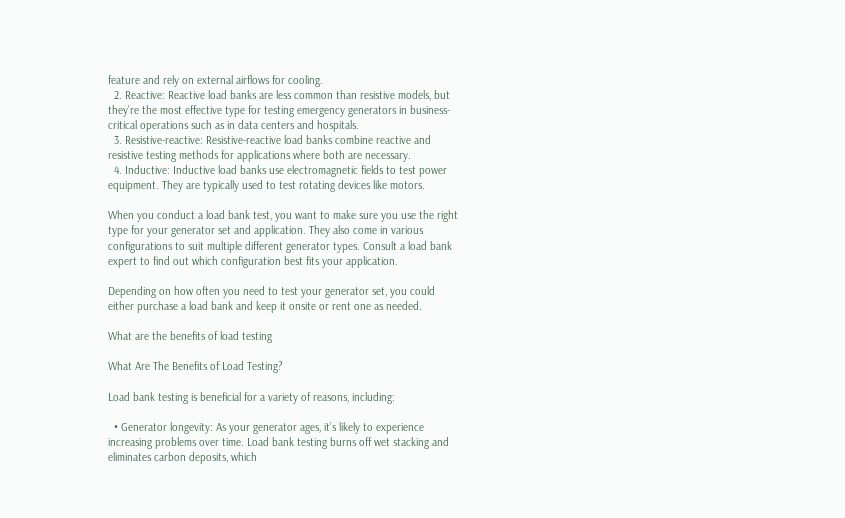feature and rely on external airflows for cooling.
  2. Reactive: Reactive load banks are less common than resistive models, but they’re the most effective type for testing emergency generators in business-critical operations such as in data centers and hospitals.
  3. Resistive-reactive: Resistive-reactive load banks combine reactive and resistive testing methods for applications where both are necessary.
  4. Inductive: Inductive load banks use electromagnetic fields to test power equipment. They are typically used to test rotating devices like motors.

When you conduct a load bank test, you want to make sure you use the right type for your generator set and application. They also come in various configurations to suit multiple different generator types. Consult a load bank expert to find out which configuration best fits your application.

Depending on how often you need to test your generator set, you could either purchase a load bank and keep it onsite or rent one as needed.

What are the benefits of load testing

What Are The Benefits of Load Testing?

Load bank testing is beneficial for a variety of reasons, including:

  • Generator longevity: As your generator ages, it’s likely to experience increasing problems over time. Load bank testing burns off wet stacking and eliminates carbon deposits, which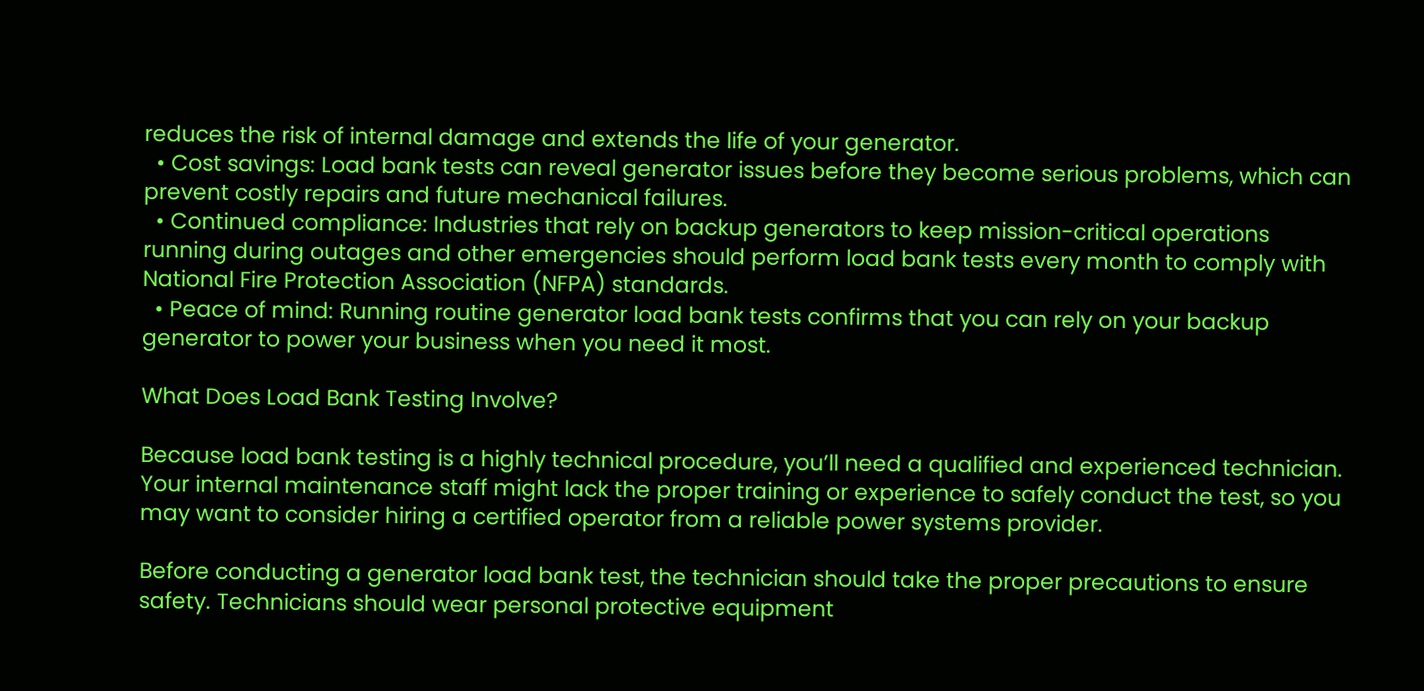reduces the risk of internal damage and extends the life of your generator.
  • Cost savings: Load bank tests can reveal generator issues before they become serious problems, which can prevent costly repairs and future mechanical failures.
  • Continued compliance: Industries that rely on backup generators to keep mission-critical operations running during outages and other emergencies should perform load bank tests every month to comply with National Fire Protection Association (NFPA) standards.
  • Peace of mind: Running routine generator load bank tests confirms that you can rely on your backup generator to power your business when you need it most.

What Does Load Bank Testing Involve?

Because load bank testing is a highly technical procedure, you’ll need a qualified and experienced technician. Your internal maintenance staff might lack the proper training or experience to safely conduct the test, so you may want to consider hiring a certified operator from a reliable power systems provider.

Before conducting a generator load bank test, the technician should take the proper precautions to ensure safety. Technicians should wear personal protective equipment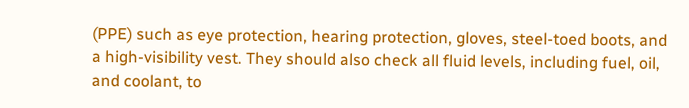(PPE) such as eye protection, hearing protection, gloves, steel-toed boots, and a high-visibility vest. They should also check all fluid levels, including fuel, oil, and coolant, to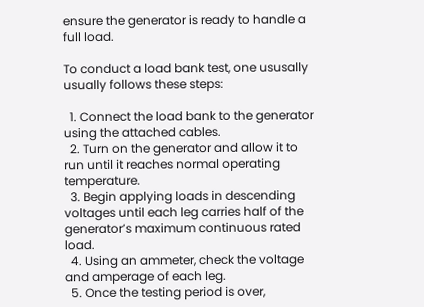ensure the generator is ready to handle a full load.

To conduct a load bank test, one ususally usually follows these steps:

  1. Connect the load bank to the generator using the attached cables.
  2. Turn on the generator and allow it to run until it reaches normal operating temperature.
  3. Begin applying loads in descending voltages until each leg carries half of the generator’s maximum continuous rated load.
  4. Using an ammeter, check the voltage and amperage of each leg.
  5. Once the testing period is over,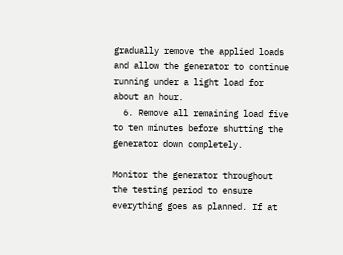gradually remove the applied loads and allow the generator to continue running under a light load for about an hour.
  6. Remove all remaining load five to ten minutes before shutting the generator down completely.

Monitor the generator throughout the testing period to ensure everything goes as planned. If at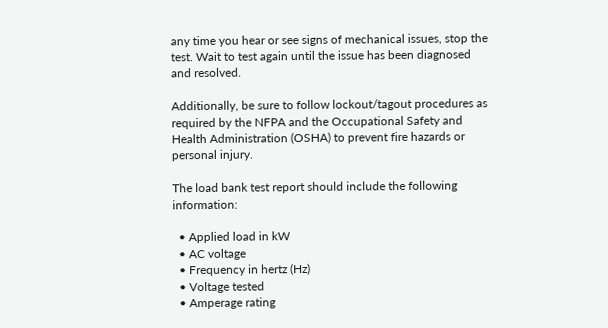any time you hear or see signs of mechanical issues, stop the test. Wait to test again until the issue has been diagnosed and resolved.

Additionally, be sure to follow lockout/tagout procedures as required by the NFPA and the Occupational Safety and Health Administration (OSHA) to prevent fire hazards or personal injury.

The load bank test report should include the following information:

  • Applied load in kW
  • AC voltage
  • Frequency in hertz (Hz)
  • Voltage tested
  • Amperage rating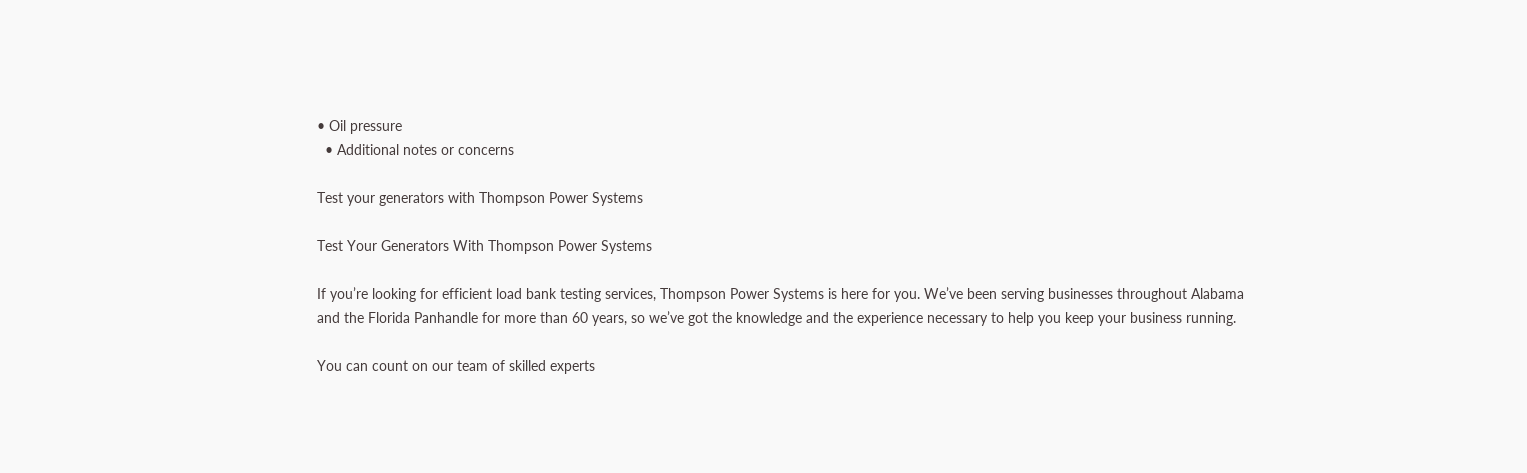• Oil pressure
  • Additional notes or concerns

Test your generators with Thompson Power Systems

Test Your Generators With Thompson Power Systems

If you’re looking for efficient load bank testing services, Thompson Power Systems is here for you. We’ve been serving businesses throughout Alabama and the Florida Panhandle for more than 60 years, so we’ve got the knowledge and the experience necessary to help you keep your business running.

You can count on our team of skilled experts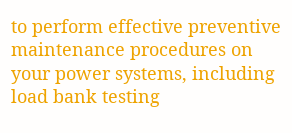to perform effective preventive maintenance procedures on your power systems, including load bank testing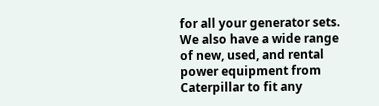for all your generator sets. We also have a wide range of new, used, and rental power equipment from Caterpillar to fit any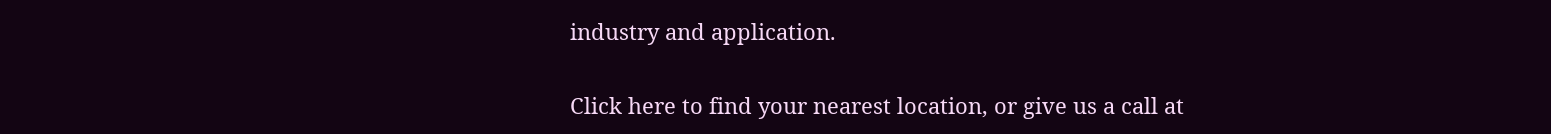industry and application.

Click here to find your nearest location, or give us a call at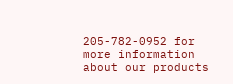205-782-0952 for more information about our products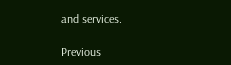and services.

Previous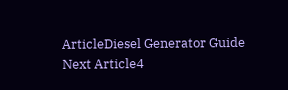ArticleDiesel Generator Guide Next Article4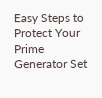Easy Steps to Protect Your Prime Generator Set